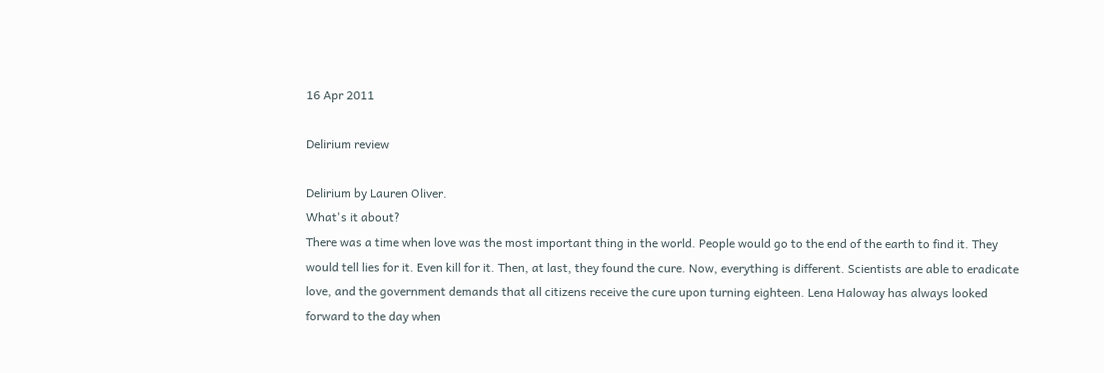16 Apr 2011

Delirium review

Delirium by Lauren Oliver.
What's it about?
There was a time when love was the most important thing in the world. People would go to the end of the earth to find it. They would tell lies for it. Even kill for it. Then, at last, they found the cure. Now, everything is different. Scientists are able to eradicate love, and the government demands that all citizens receive the cure upon turning eighteen. Lena Haloway has always looked forward to the day when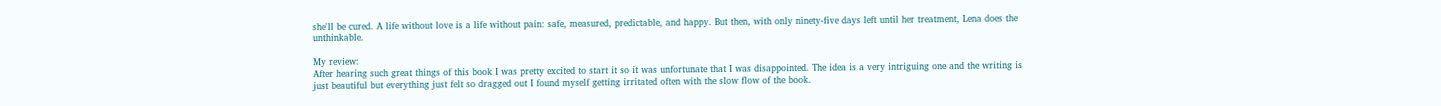she'll be cured. A life without love is a life without pain: safe, measured, predictable, and happy. But then, with only ninety-five days left until her treatment, Lena does the unthinkable.

My review:
After hearing such great things of this book I was pretty excited to start it so it was unfortunate that I was disappointed. The idea is a very intriguing one and the writing is just beautiful but everything just felt so dragged out I found myself getting irritated often with the slow flow of the book.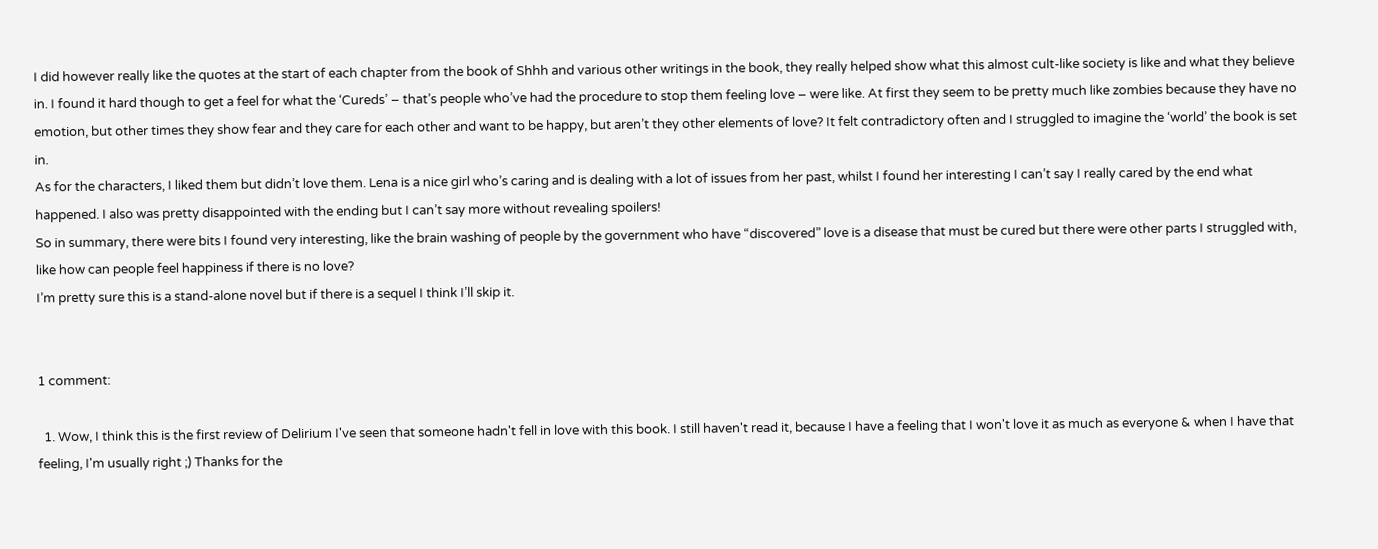I did however really like the quotes at the start of each chapter from the book of Shhh and various other writings in the book, they really helped show what this almost cult-like society is like and what they believe in. I found it hard though to get a feel for what the ‘Cureds’ – that’s people who’ve had the procedure to stop them feeling love – were like. At first they seem to be pretty much like zombies because they have no emotion, but other times they show fear and they care for each other and want to be happy, but aren’t they other elements of love? It felt contradictory often and I struggled to imagine the ‘world’ the book is set in.
As for the characters, I liked them but didn’t love them. Lena is a nice girl who’s caring and is dealing with a lot of issues from her past, whilst I found her interesting I can’t say I really cared by the end what happened. I also was pretty disappointed with the ending but I can’t say more without revealing spoilers!
So in summary, there were bits I found very interesting, like the brain washing of people by the government who have “discovered” love is a disease that must be cured but there were other parts I struggled with, like how can people feel happiness if there is no love?
I’m pretty sure this is a stand-alone novel but if there is a sequel I think I’ll skip it.


1 comment:

  1. Wow, I think this is the first review of Delirium I've seen that someone hadn't fell in love with this book. I still haven't read it, because I have a feeling that I won't love it as much as everyone & when I have that feeling, I'm usually right ;) Thanks for the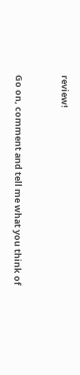review!


Go on, comment and tell me what you think of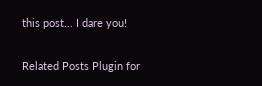this post... I dare you!

Related Posts Plugin for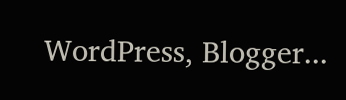WordPress, Blogger...